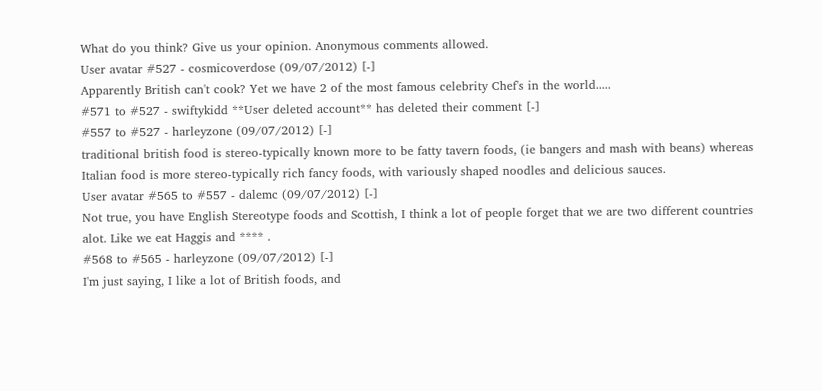What do you think? Give us your opinion. Anonymous comments allowed.
User avatar #527 - cosmicoverdose (09/07/2012) [-]
Apparently British can't cook? Yet we have 2 of the most famous celebrity Chef's in the world.....
#571 to #527 - swiftykidd **User deleted account** has deleted their comment [-]
#557 to #527 - harleyzone (09/07/2012) [-]
traditional british food is stereo-typically known more to be fatty tavern foods, (ie bangers and mash with beans) whereas Italian food is more stereo-typically rich fancy foods, with variously shaped noodles and delicious sauces.
User avatar #565 to #557 - dalemc (09/07/2012) [-]
Not true, you have English Stereotype foods and Scottish, I think a lot of people forget that we are two different countries alot. Like we eat Haggis and **** .
#568 to #565 - harleyzone (09/07/2012) [-]
I'm just saying, I like a lot of British foods, and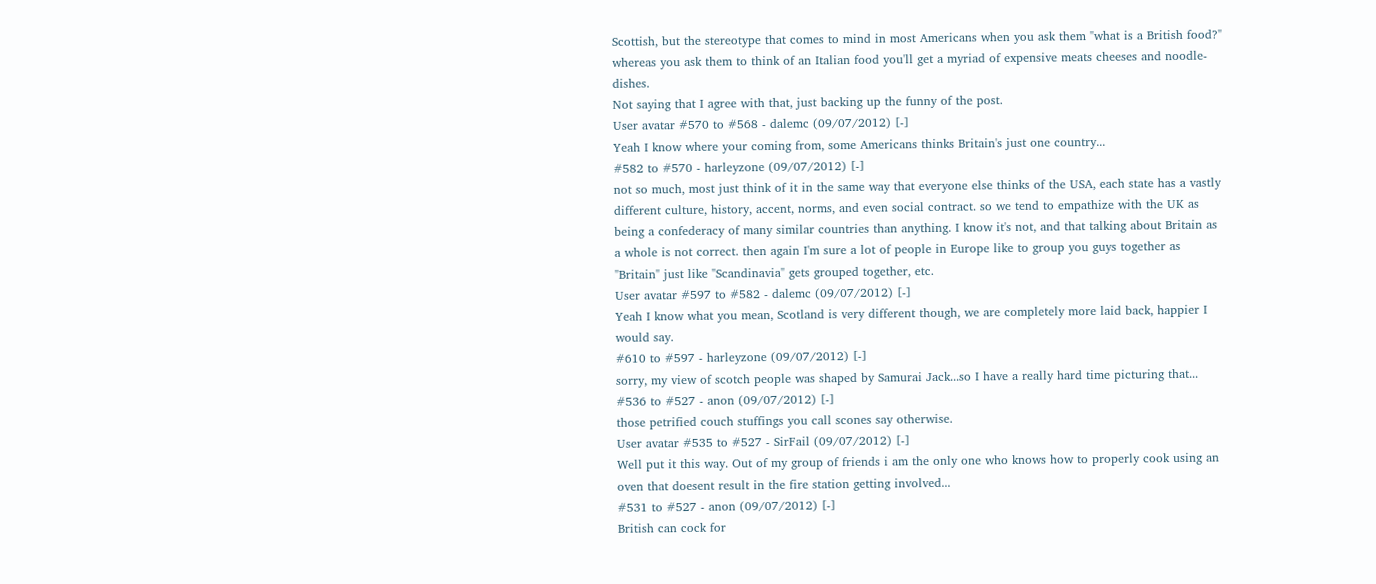Scottish, but the stereotype that comes to mind in most Americans when you ask them "what is a British food?" whereas you ask them to think of an Italian food you'll get a myriad of expensive meats cheeses and noodle-dishes.
Not saying that I agree with that, just backing up the funny of the post.
User avatar #570 to #568 - dalemc (09/07/2012) [-]
Yeah I know where your coming from, some Americans thinks Britain's just one country...
#582 to #570 - harleyzone (09/07/2012) [-]
not so much, most just think of it in the same way that everyone else thinks of the USA, each state has a vastly different culture, history, accent, norms, and even social contract. so we tend to empathize with the UK as being a confederacy of many similar countries than anything. I know it's not, and that talking about Britain as a whole is not correct. then again I'm sure a lot of people in Europe like to group you guys together as "Britain" just like "Scandinavia" gets grouped together, etc.
User avatar #597 to #582 - dalemc (09/07/2012) [-]
Yeah I know what you mean, Scotland is very different though, we are completely more laid back, happier I would say.
#610 to #597 - harleyzone (09/07/2012) [-]
sorry, my view of scotch people was shaped by Samurai Jack...so I have a really hard time picturing that...
#536 to #527 - anon (09/07/2012) [-]
those petrified couch stuffings you call scones say otherwise.
User avatar #535 to #527 - SirFail (09/07/2012) [-]
Well put it this way. Out of my group of friends i am the only one who knows how to properly cook using an oven that doesent result in the fire station getting involved...
#531 to #527 - anon (09/07/2012) [-]
British can cock for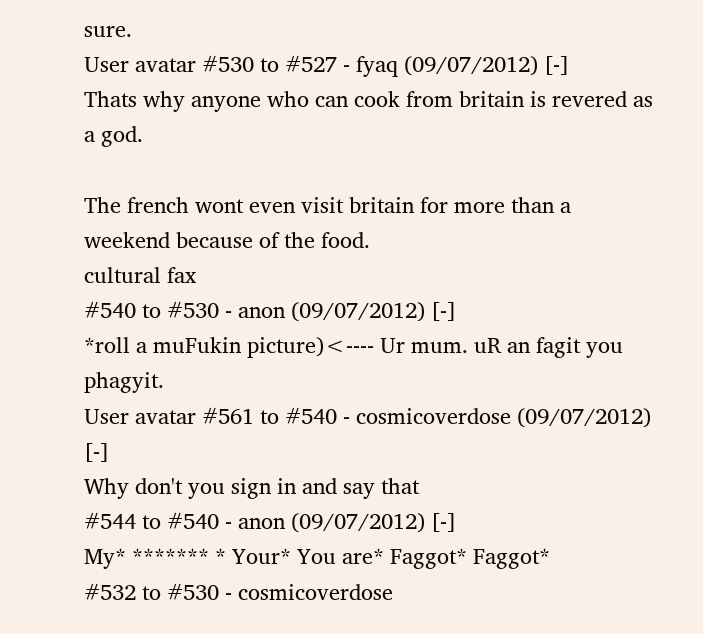sure.
User avatar #530 to #527 - fyaq (09/07/2012) [-]
Thats why anyone who can cook from britain is revered as a god.

The french wont even visit britain for more than a weekend because of the food.
cultural fax
#540 to #530 - anon (09/07/2012) [-]
*roll a muFukin picture)<---- Ur mum. uR an fagit you phagyit.
User avatar #561 to #540 - cosmicoverdose (09/07/2012) [-]
Why don't you sign in and say that
#544 to #540 - anon (09/07/2012) [-]
My* ******* * Your* You are* Faggot* Faggot*
#532 to #530 - cosmicoverdose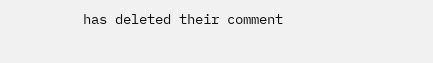has deleted their comment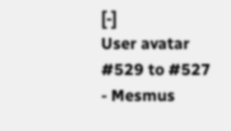[-]
User avatar #529 to #527 - Mesmus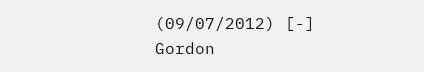(09/07/2012) [-]
Gordon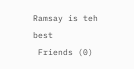Ramsay is teh best
 Friends (0)